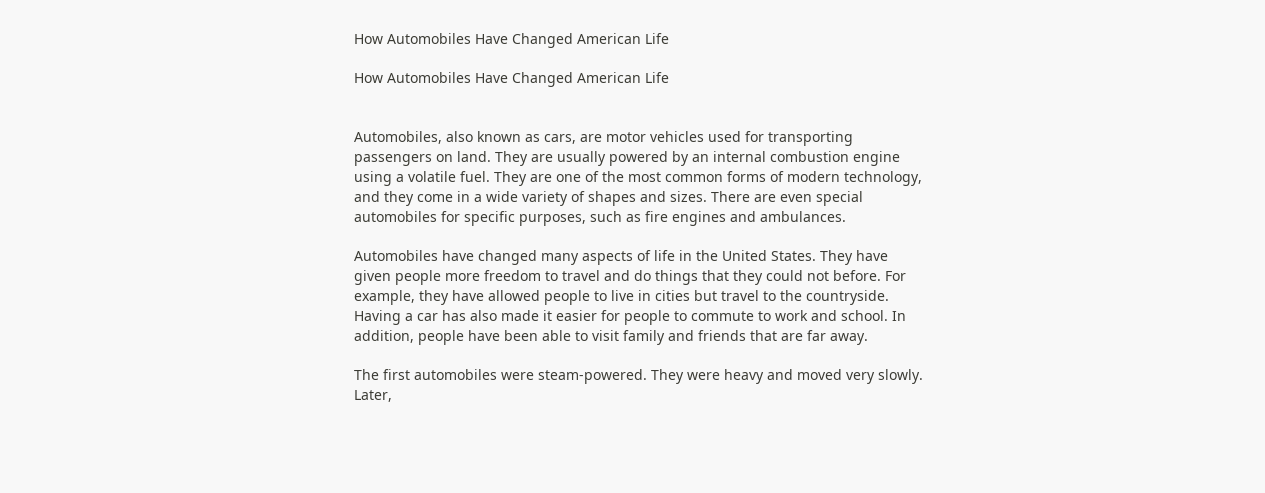How Automobiles Have Changed American Life

How Automobiles Have Changed American Life


Automobiles, also known as cars, are motor vehicles used for transporting passengers on land. They are usually powered by an internal combustion engine using a volatile fuel. They are one of the most common forms of modern technology, and they come in a wide variety of shapes and sizes. There are even special automobiles for specific purposes, such as fire engines and ambulances.

Automobiles have changed many aspects of life in the United States. They have given people more freedom to travel and do things that they could not before. For example, they have allowed people to live in cities but travel to the countryside. Having a car has also made it easier for people to commute to work and school. In addition, people have been able to visit family and friends that are far away.

The first automobiles were steam-powered. They were heavy and moved very slowly. Later,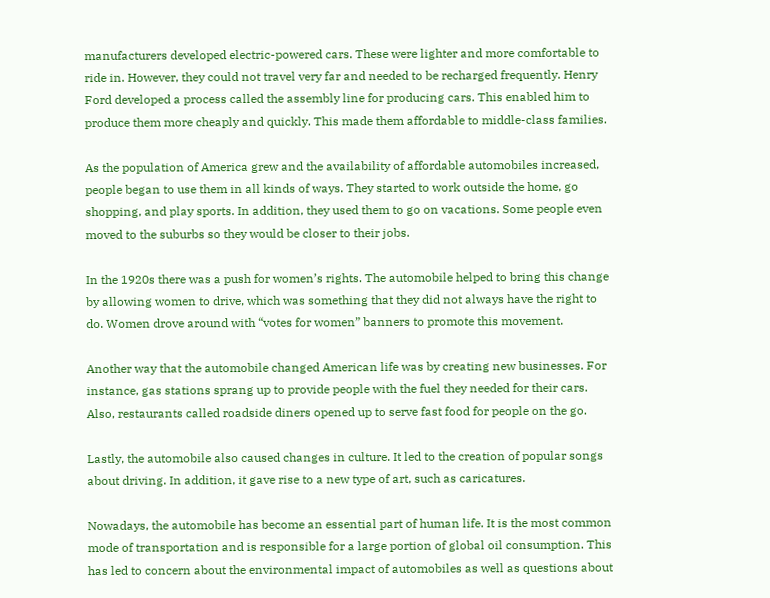manufacturers developed electric-powered cars. These were lighter and more comfortable to ride in. However, they could not travel very far and needed to be recharged frequently. Henry Ford developed a process called the assembly line for producing cars. This enabled him to produce them more cheaply and quickly. This made them affordable to middle-class families.

As the population of America grew and the availability of affordable automobiles increased, people began to use them in all kinds of ways. They started to work outside the home, go shopping, and play sports. In addition, they used them to go on vacations. Some people even moved to the suburbs so they would be closer to their jobs.

In the 1920s there was a push for women’s rights. The automobile helped to bring this change by allowing women to drive, which was something that they did not always have the right to do. Women drove around with “votes for women” banners to promote this movement.

Another way that the automobile changed American life was by creating new businesses. For instance, gas stations sprang up to provide people with the fuel they needed for their cars. Also, restaurants called roadside diners opened up to serve fast food for people on the go.

Lastly, the automobile also caused changes in culture. It led to the creation of popular songs about driving. In addition, it gave rise to a new type of art, such as caricatures.

Nowadays, the automobile has become an essential part of human life. It is the most common mode of transportation and is responsible for a large portion of global oil consumption. This has led to concern about the environmental impact of automobiles as well as questions about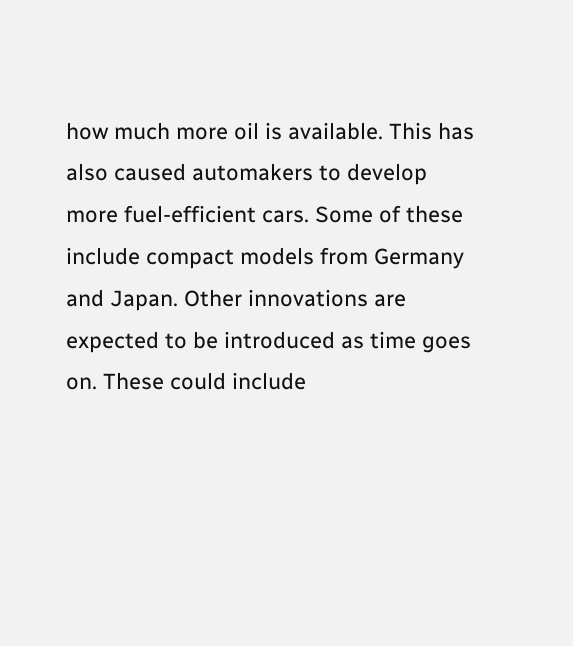how much more oil is available. This has also caused automakers to develop more fuel-efficient cars. Some of these include compact models from Germany and Japan. Other innovations are expected to be introduced as time goes on. These could include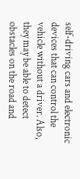self-driving cars and electronic devices that can control the vehicle without a driver. Also, they may be able to detect obstacles on the road and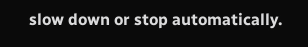slow down or stop automatically.